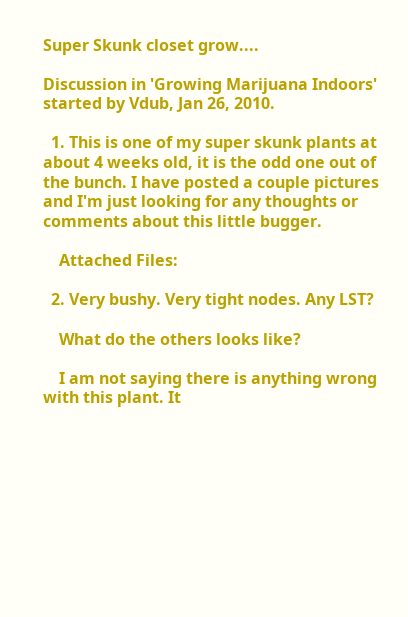Super Skunk closet grow....

Discussion in 'Growing Marijuana Indoors' started by Vdub, Jan 26, 2010.

  1. This is one of my super skunk plants at about 4 weeks old, it is the odd one out of the bunch. I have posted a couple pictures and I'm just looking for any thoughts or comments about this little bugger.

    Attached Files:

  2. Very bushy. Very tight nodes. Any LST?

    What do the others looks like?

    I am not saying there is anything wrong with this plant. It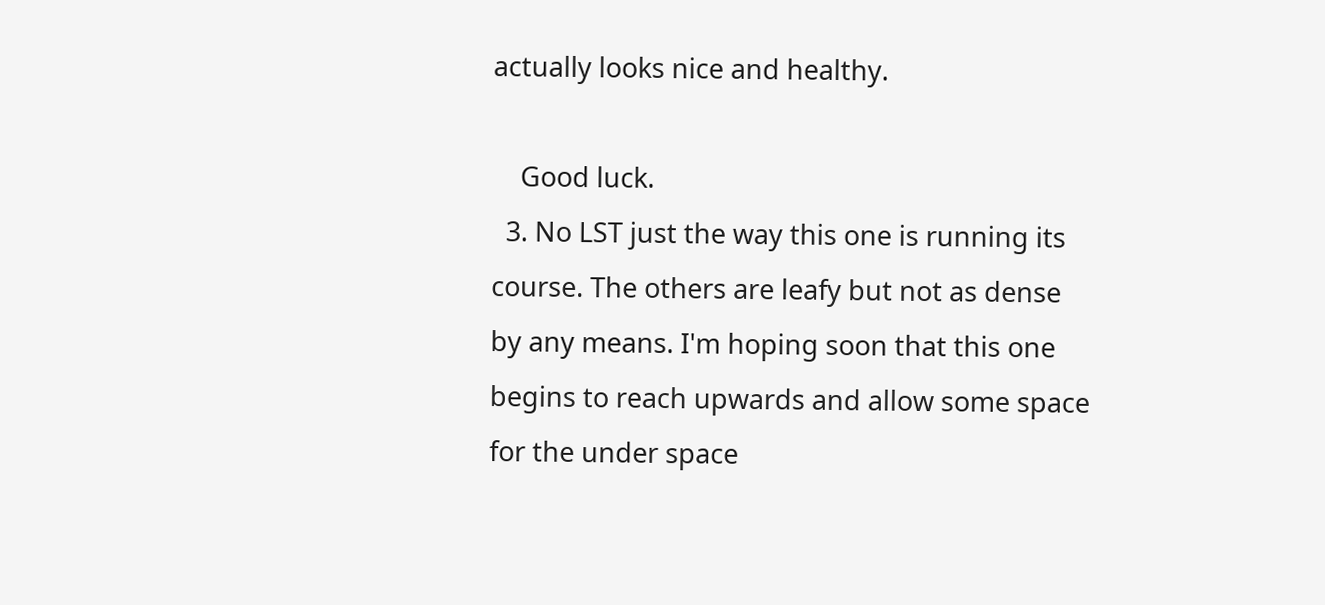actually looks nice and healthy.

    Good luck.
  3. No LST just the way this one is running its course. The others are leafy but not as dense by any means. I'm hoping soon that this one begins to reach upwards and allow some space for the under space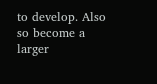to develop. Also so become a larger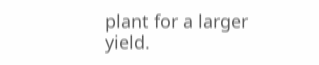plant for a larger yield.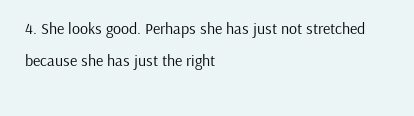4. She looks good. Perhaps she has just not stretched because she has just the right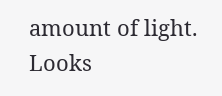amount of light. Looks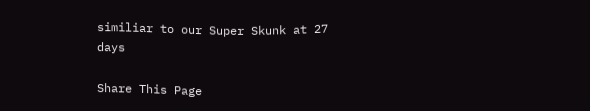similiar to our Super Skunk at 27 days

Share This Page